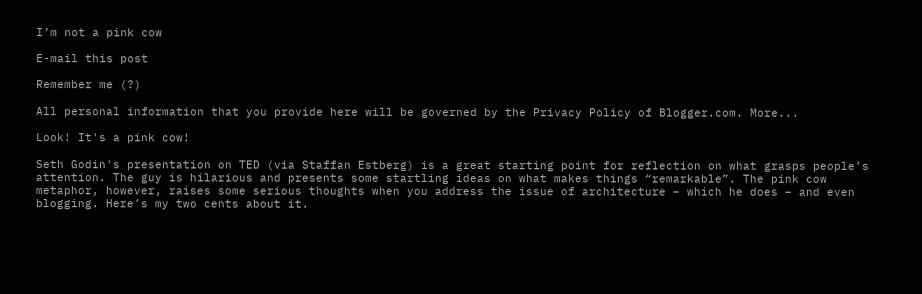I’m not a pink cow

E-mail this post

Remember me (?)

All personal information that you provide here will be governed by the Privacy Policy of Blogger.com. More...

Look! It's a pink cow!

Seth Godin's presentation on TED (via Staffan Estberg) is a great starting point for reflection on what grasps people’s attention. The guy is hilarious and presents some startling ideas on what makes things “remarkable”. The pink cow metaphor, however, raises some serious thoughts when you address the issue of architecture – which he does – and even blogging. Here’s my two cents about it.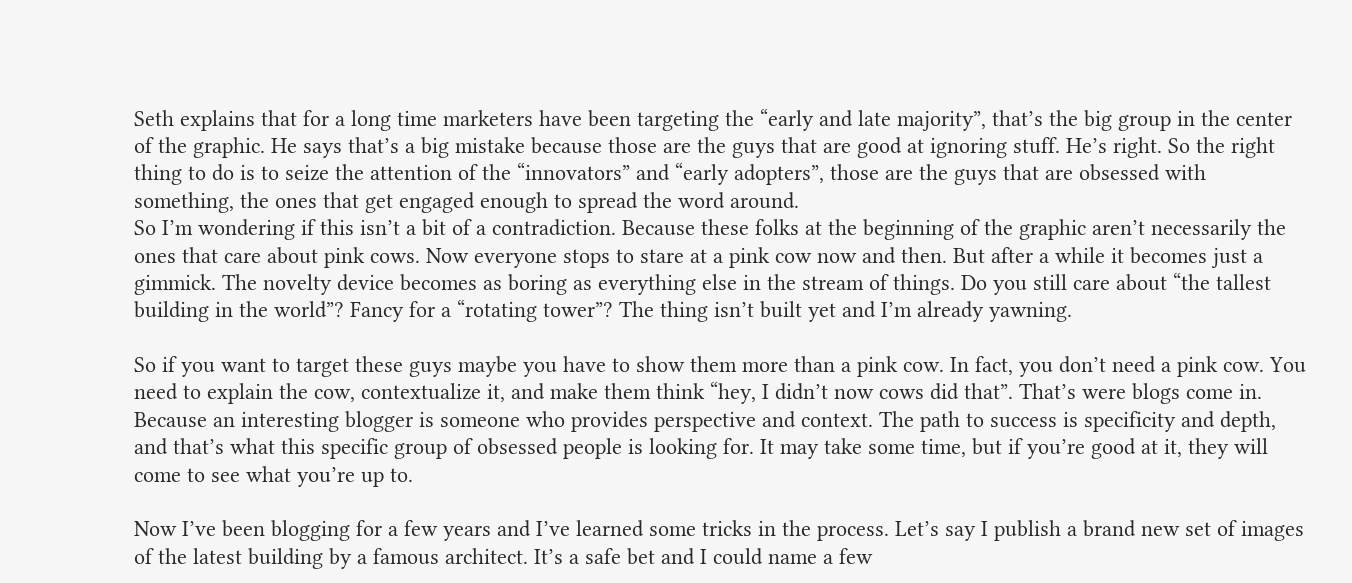Seth explains that for a long time marketers have been targeting the “early and late majority”, that’s the big group in the center of the graphic. He says that’s a big mistake because those are the guys that are good at ignoring stuff. He’s right. So the right thing to do is to seize the attention of the “innovators” and “early adopters”, those are the guys that are obsessed with something, the ones that get engaged enough to spread the word around.
So I’m wondering if this isn’t a bit of a contradiction. Because these folks at the beginning of the graphic aren’t necessarily the ones that care about pink cows. Now everyone stops to stare at a pink cow now and then. But after a while it becomes just a gimmick. The novelty device becomes as boring as everything else in the stream of things. Do you still care about “the tallest building in the world”? Fancy for a “rotating tower”? The thing isn’t built yet and I’m already yawning.

So if you want to target these guys maybe you have to show them more than a pink cow. In fact, you don’t need a pink cow. You need to explain the cow, contextualize it, and make them think “hey, I didn’t now cows did that”. That’s were blogs come in. Because an interesting blogger is someone who provides perspective and context. The path to success is specificity and depth, and that’s what this specific group of obsessed people is looking for. It may take some time, but if you’re good at it, they will come to see what you’re up to.

Now I’ve been blogging for a few years and I’ve learned some tricks in the process. Let’s say I publish a brand new set of images of the latest building by a famous architect. It’s a safe bet and I could name a few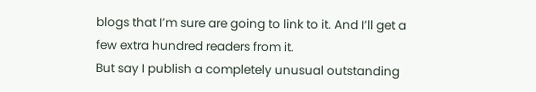blogs that I’m sure are going to link to it. And I’ll get a few extra hundred readers from it.
But say I publish a completely unusual outstanding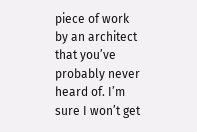piece of work by an architect that you’ve probably never heard of. I’m sure I won’t get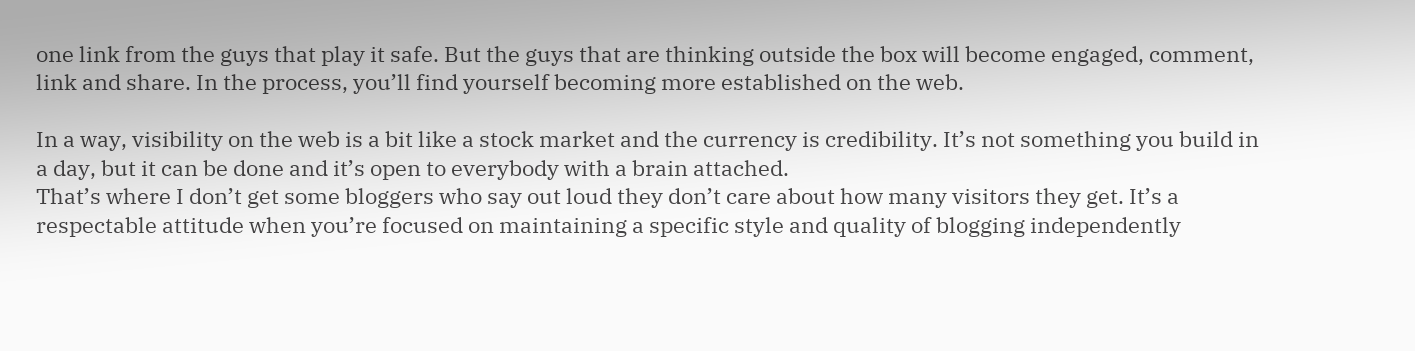one link from the guys that play it safe. But the guys that are thinking outside the box will become engaged, comment, link and share. In the process, you’ll find yourself becoming more established on the web.

In a way, visibility on the web is a bit like a stock market and the currency is credibility. It’s not something you build in a day, but it can be done and it’s open to everybody with a brain attached.
That’s where I don’t get some bloggers who say out loud they don’t care about how many visitors they get. It’s a respectable attitude when you’re focused on maintaining a specific style and quality of blogging independently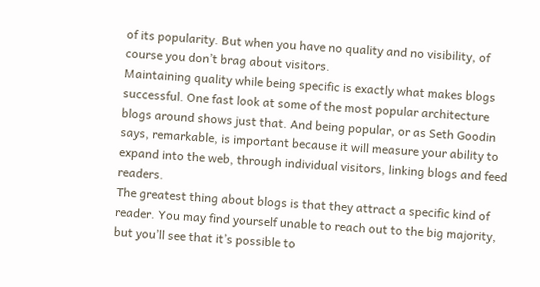of its popularity. But when you have no quality and no visibility, of course you don’t brag about visitors.
Maintaining quality while being specific is exactly what makes blogs successful. One fast look at some of the most popular architecture blogs around shows just that. And being popular, or as Seth Goodin says, remarkable, is important because it will measure your ability to expand into the web, through individual visitors, linking blogs and feed readers.
The greatest thing about blogs is that they attract a specific kind of reader. You may find yourself unable to reach out to the big majority, but you’ll see that it’s possible to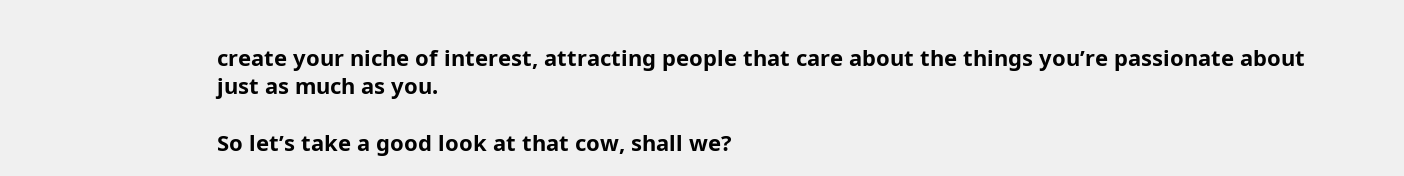create your niche of interest, attracting people that care about the things you’re passionate about just as much as you.

So let’s take a good look at that cow, shall we?